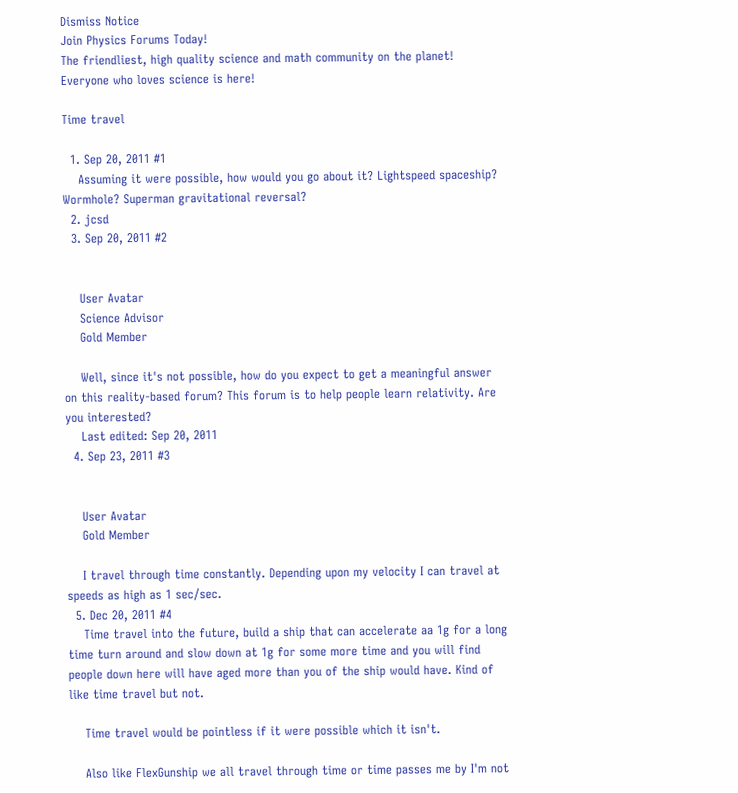Dismiss Notice
Join Physics Forums Today!
The friendliest, high quality science and math community on the planet! Everyone who loves science is here!

Time travel

  1. Sep 20, 2011 #1
    Assuming it were possible, how would you go about it? Lightspeed spaceship? Wormhole? Superman gravitational reversal?
  2. jcsd
  3. Sep 20, 2011 #2


    User Avatar
    Science Advisor
    Gold Member

    Well, since it's not possible, how do you expect to get a meaningful answer on this reality-based forum? This forum is to help people learn relativity. Are you interested?
    Last edited: Sep 20, 2011
  4. Sep 23, 2011 #3


    User Avatar
    Gold Member

    I travel through time constantly. Depending upon my velocity I can travel at speeds as high as 1 sec/sec.
  5. Dec 20, 2011 #4
    Time travel into the future, build a ship that can accelerate aa 1g for a long time turn around and slow down at 1g for some more time and you will find people down here will have aged more than you of the ship would have. Kind of like time travel but not.

    Time travel would be pointless if it were possible which it isn't.

    Also like FlexGunship we all travel through time or time passes me by I'm not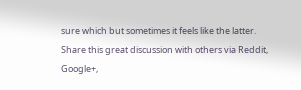sure which but sometimes it feels like the latter.
Share this great discussion with others via Reddit, Google+,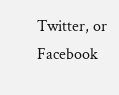Twitter, or Facebook